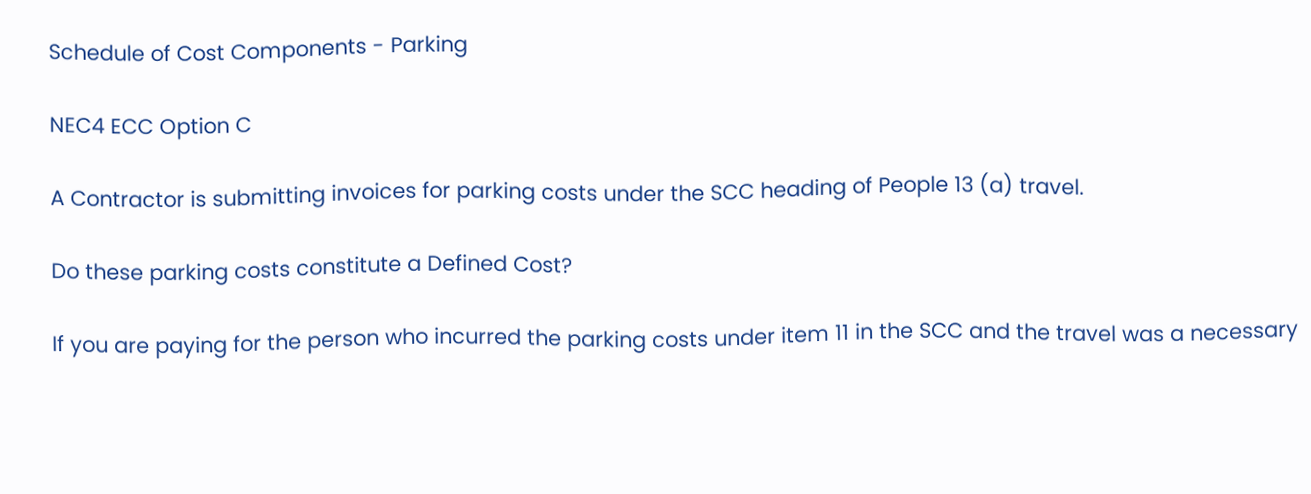Schedule of Cost Components - Parking

NEC4 ECC Option C

A Contractor is submitting invoices for parking costs under the SCC heading of People 13 (a) travel.

Do these parking costs constitute a Defined Cost?

If you are paying for the person who incurred the parking costs under item 11 in the SCC and the travel was a necessary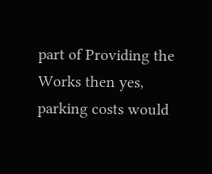part of Providing the Works then yes, parking costs would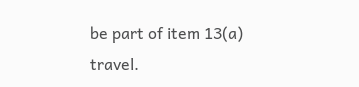be part of item 13(a) travel.